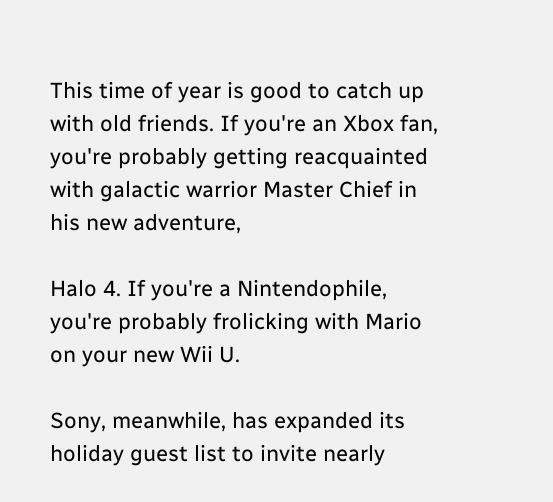This time of year is good to catch up with old friends. If you're an Xbox fan, you're probably getting reacquainted with galactic warrior Master Chief in his new adventure,

Halo 4. If you're a Nintendophile, you're probably frolicking with Mario on your new Wii U.

Sony, meanwhile, has expanded its holiday guest list to invite nearly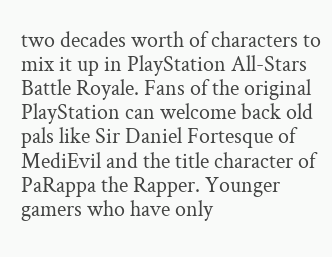two decades worth of characters to mix it up in PlayStation All-Stars Battle Royale. Fans of the original PlayStation can welcome back old pals like Sir Daniel Fortesque of MediEvil and the title character of PaRappa the Rapper. Younger gamers who have only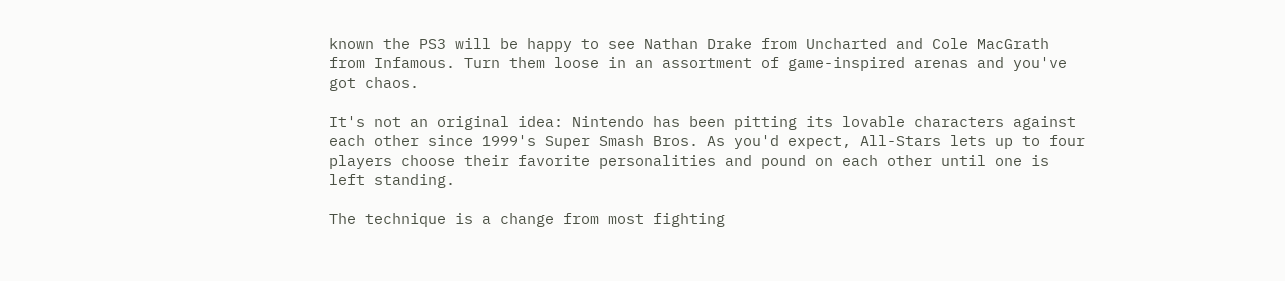known the PS3 will be happy to see Nathan Drake from Uncharted and Cole MacGrath from Infamous. Turn them loose in an assortment of game-inspired arenas and you've got chaos.

It's not an original idea: Nintendo has been pitting its lovable characters against each other since 1999's Super Smash Bros. As you'd expect, All-Stars lets up to four players choose their favorite personalities and pound on each other until one is left standing.

The technique is a change from most fighting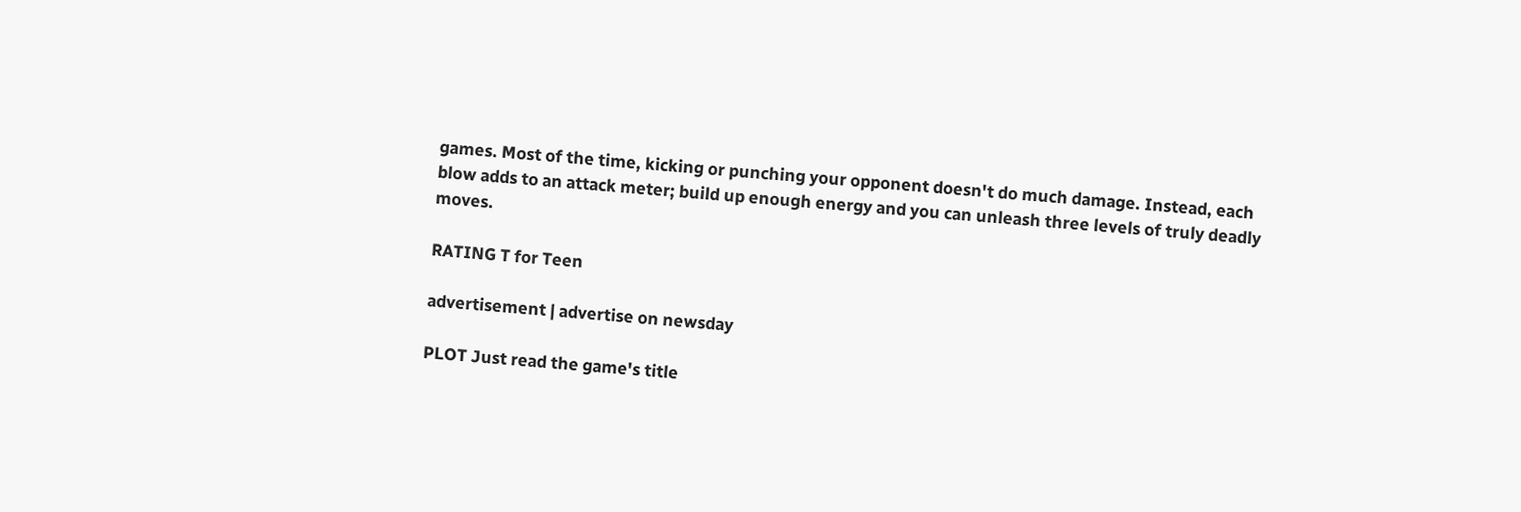games. Most of the time, kicking or punching your opponent doesn't do much damage. Instead, each blow adds to an attack meter; build up enough energy and you can unleash three levels of truly deadly moves.

RATING T for Teen

advertisement | advertise on newsday

PLOT Just read the game's title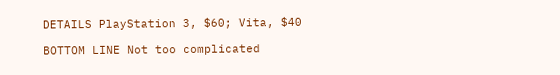DETAILS PlayStation 3, $60; Vita, $40

BOTTOM LINE Not too complicated